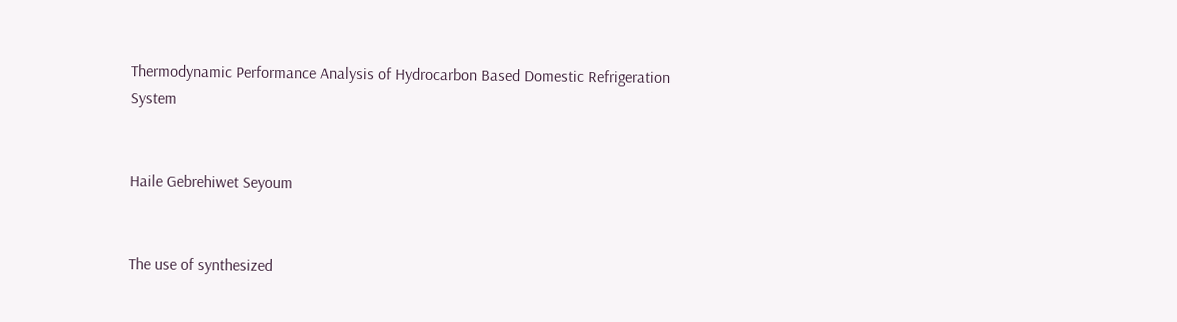Thermodynamic Performance Analysis of Hydrocarbon Based Domestic Refrigeration System


Haile Gebrehiwet Seyoum


The use of synthesized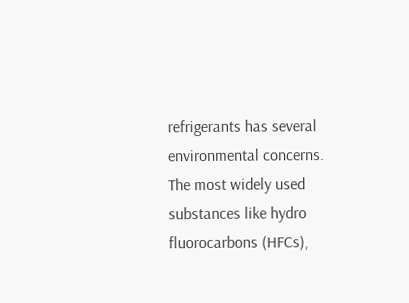refrigerants has several environmental concerns. The most widely used substances like hydro fluorocarbons (HFCs),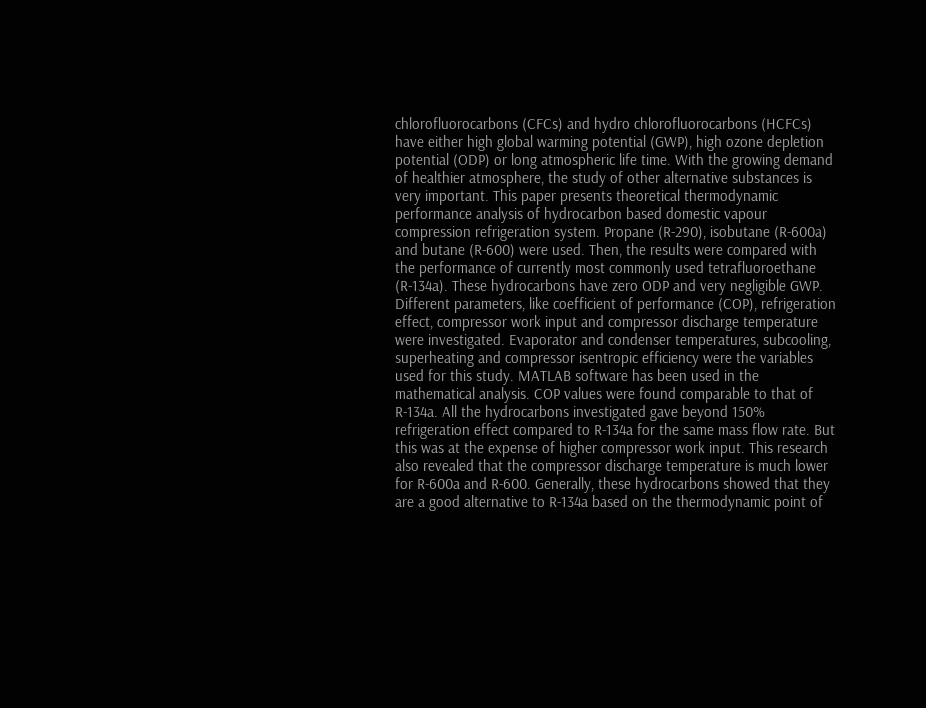chlorofluorocarbons (CFCs) and hydro chlorofluorocarbons (HCFCs) have either high global warming potential (GWP), high ozone depletion potential (ODP) or long atmospheric life time. With the growing demand of healthier atmosphere, the study of other alternative substances is very important. This paper presents theoretical thermodynamic performance analysis of hydrocarbon based domestic vapour compression refrigeration system. Propane (R-290), isobutane (R-600a) and butane (R-600) were used. Then, the results were compared with the performance of currently most commonly used tetrafluoroethane (R-134a). These hydrocarbons have zero ODP and very negligible GWP. Different parameters, like coefficient of performance (COP), refrigeration effect, compressor work input and compressor discharge temperature were investigated. Evaporator and condenser temperatures, subcooling, superheating and compressor isentropic efficiency were the variables used for this study. MATLAB software has been used in the mathematical analysis. COP values were found comparable to that of R-134a. All the hydrocarbons investigated gave beyond 150% refrigeration effect compared to R-134a for the same mass flow rate. But this was at the expense of higher compressor work input. This research also revealed that the compressor discharge temperature is much lower for R-600a and R-600. Generally, these hydrocarbons showed that they are a good alternative to R-134a based on the thermodynamic point of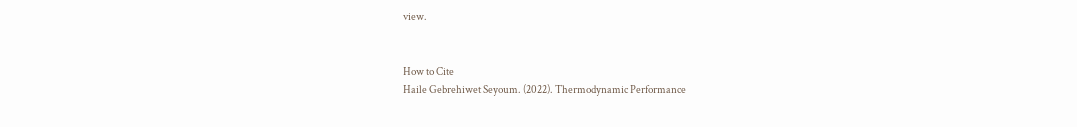view.


How to Cite
Haile Gebrehiwet Seyoum. (2022). Thermodynamic Performance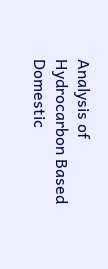Analysis of Hydrocarbon Based Domestic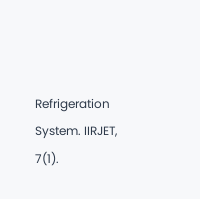Refrigeration System. IIRJET, 7(1).